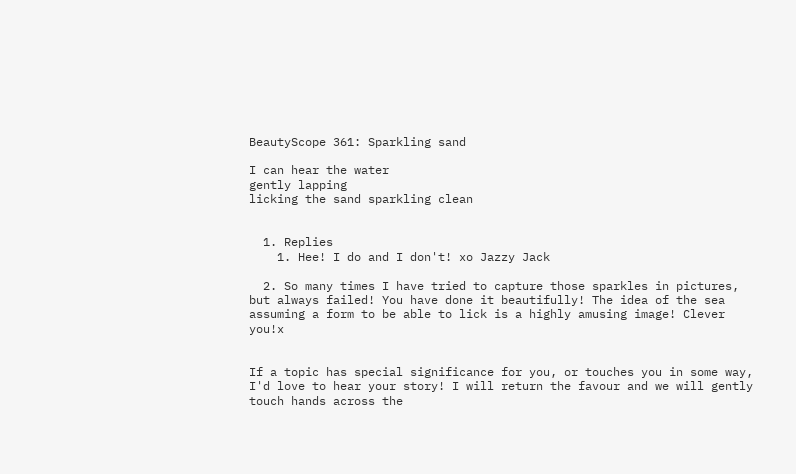BeautyScope 361: Sparkling sand

I can hear the water
gently lapping
licking the sand sparkling clean


  1. Replies
    1. Hee! I do and I don't! xo Jazzy Jack

  2. So many times I have tried to capture those sparkles in pictures, but always failed! You have done it beautifully! The idea of the sea assuming a form to be able to lick is a highly amusing image! Clever you!x


If a topic has special significance for you, or touches you in some way, I'd love to hear your story! I will return the favour and we will gently touch hands across the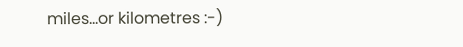miles...or kilometres :-)